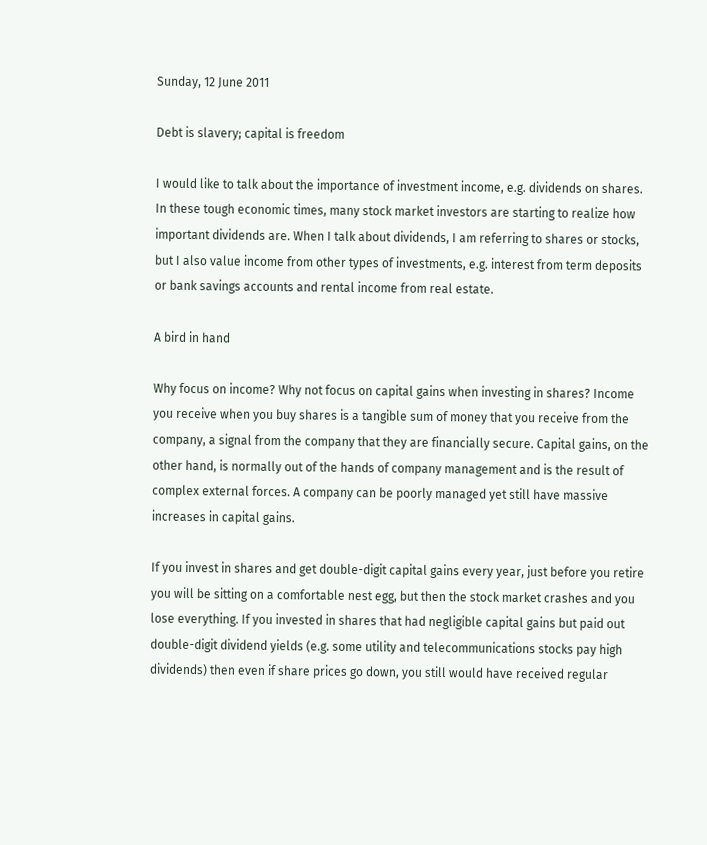Sunday, 12 June 2011

Debt is slavery; capital is freedom

I would like to talk about the importance of investment income, e.g. dividends on shares. In these tough economic times, many stock market investors are starting to realize how important dividends are. When I talk about dividends, I am referring to shares or stocks, but I also value income from other types of investments, e.g. interest from term deposits or bank savings accounts and rental income from real estate.

A bird in hand

Why focus on income? Why not focus on capital gains when investing in shares? Income you receive when you buy shares is a tangible sum of money that you receive from the company, a signal from the company that they are financially secure. Capital gains, on the other hand, is normally out of the hands of company management and is the result of complex external forces. A company can be poorly managed yet still have massive increases in capital gains.

If you invest in shares and get double-digit capital gains every year, just before you retire you will be sitting on a comfortable nest egg, but then the stock market crashes and you lose everything. If you invested in shares that had negligible capital gains but paid out double-digit dividend yields (e.g. some utility and telecommunications stocks pay high dividends) then even if share prices go down, you still would have received regular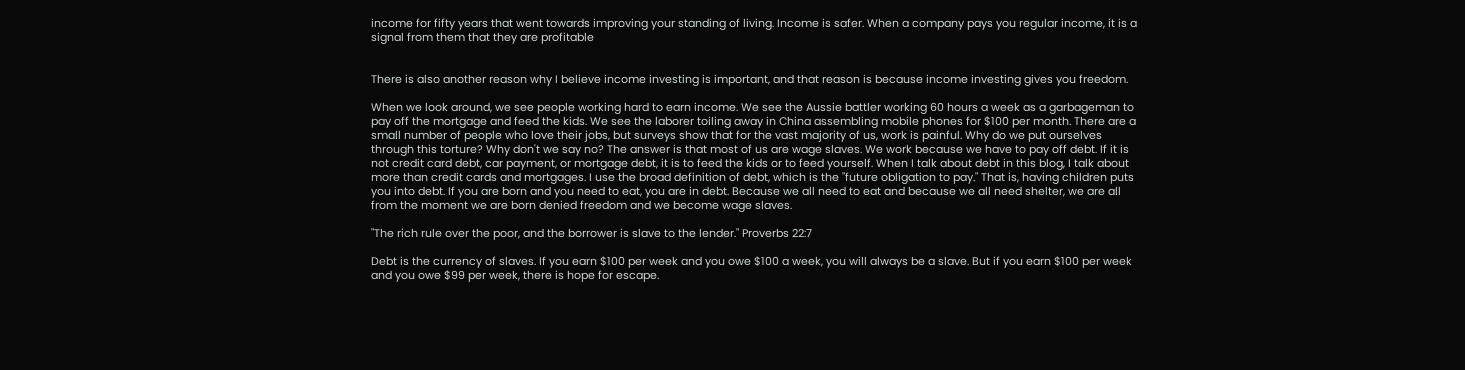income for fifty years that went towards improving your standing of living. Income is safer. When a company pays you regular income, it is a signal from them that they are profitable


There is also another reason why I believe income investing is important, and that reason is because income investing gives you freedom.

When we look around, we see people working hard to earn income. We see the Aussie battler working 60 hours a week as a garbageman to pay off the mortgage and feed the kids. We see the laborer toiling away in China assembling mobile phones for $100 per month. There are a small number of people who love their jobs, but surveys show that for the vast majority of us, work is painful. Why do we put ourselves through this torture? Why don't we say no? The answer is that most of us are wage slaves. We work because we have to pay off debt. If it is not credit card debt, car payment, or mortgage debt, it is to feed the kids or to feed yourself. When I talk about debt in this blog, I talk about more than credit cards and mortgages. I use the broad definition of debt, which is the "future obligation to pay." That is, having children puts you into debt. If you are born and you need to eat, you are in debt. Because we all need to eat and because we all need shelter, we are all from the moment we are born denied freedom and we become wage slaves.

"The rich rule over the poor, and the borrower is slave to the lender." Proverbs 22:7

Debt is the currency of slaves. If you earn $100 per week and you owe $100 a week, you will always be a slave. But if you earn $100 per week and you owe $99 per week, there is hope for escape.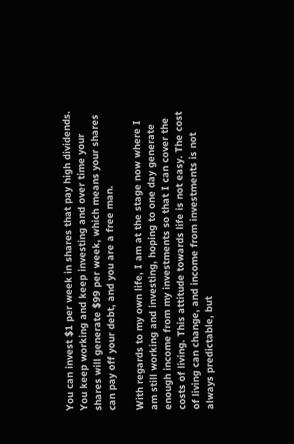You can invest $1 per week in shares that pay high dividends. You keep working and keep investing and over time your shares will generate $99 per week, which means your shares can pay off your debt, and you are a free man.

With regards to my own life, I am at the stage now where I am still working and investing, hoping to one day generate enough income from my investments so that I can cover the costs of living. This attitude towards life is not easy. The cost of living can change, and income from investments is not always predictable, but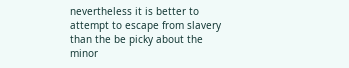nevertheless it is better to attempt to escape from slavery than the be picky about the minor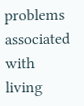problems associated with living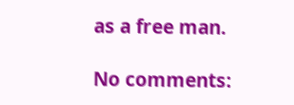as a free man.

No comments: